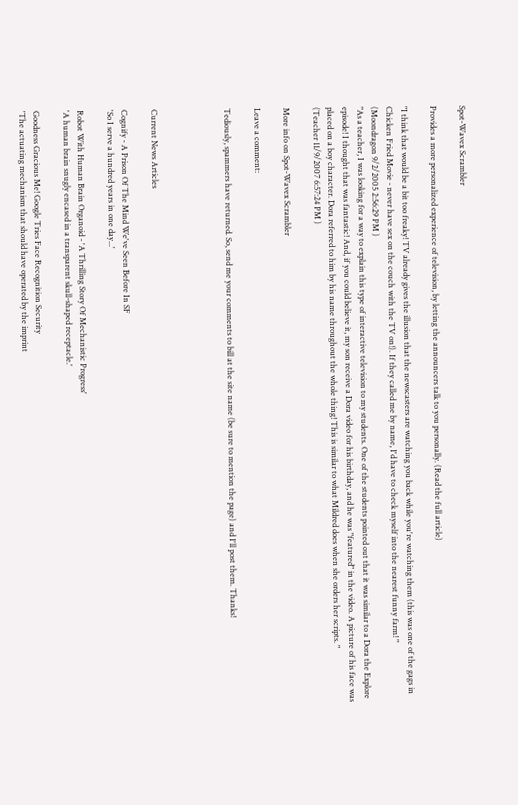Spot-Wavex Scrambler

Provides a more personalized experience of television, by letting the announcers talk to you personally. (Read the full article)

"I think that would be a bit too freaky! TV already gives the illusion that the newscasters are watching you back while you're watching them (this was one of the gags in Chicken Fried Movie - never have sex on the couch with the TV on!). If they called me by name, I'd have to check myself into the nearest funny farm! "
(Moondragon 9/2/2005 2:56:29 PM )
"As a teacher, I was looking for a way to explain this type of interactive television to my students. One of the students pointed out that it was similar to a Dora the Explore episode! I thought that was fantastic! And, if you could believe it, my son receive a Dora video for his birthday, and he was "featured" in the video. A picture of his face was placed on a boy character. Dora referred to him by his name throughout the whole thing! This is similar to what Mildred does when she orders her scripts. "
(Teacher 11/9/2007 6:57:24 PM )

More info on Spot-Wavex Scrambler

Leave a comment:

Tediously, spammers have returned. So, send me your comments to bill at the site name (be sure to mention the page) and I'll post them. Thanks!




Current News Articles

Cognify - A Prison Of The Mind We've Seen Before In SF
'So I serve a hundred years in one day...'

Robot With Human Brain Organoid - 'A Thrilling Story Of Mechanistic Progress'
'A human brain snugly encased in a transparent skull-shaped receptacle.'

Goodness Gracious Me! Google Tries Face Recognition Security
'The actuating mechanism that should have operated by the imprint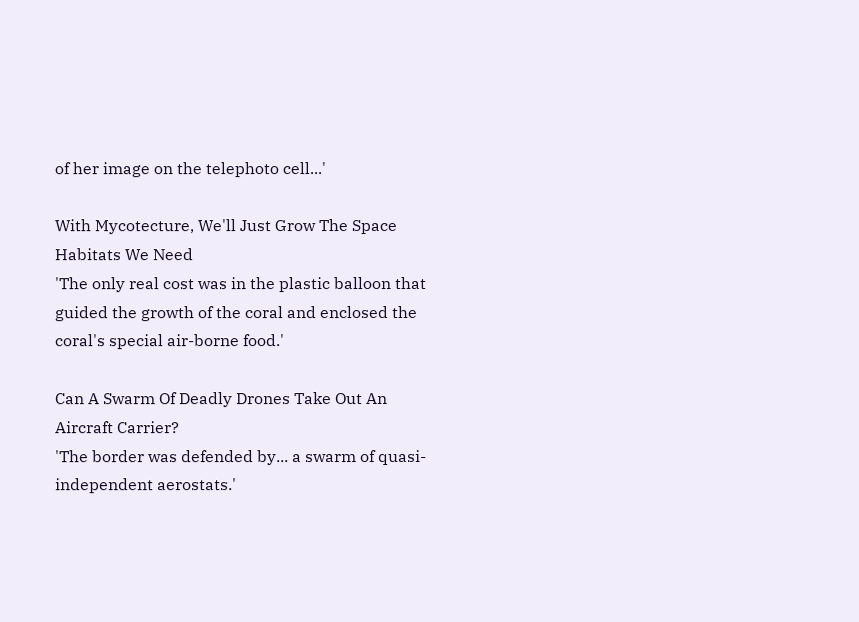of her image on the telephoto cell...'

With Mycotecture, We'll Just Grow The Space Habitats We Need
'The only real cost was in the plastic balloon that guided the growth of the coral and enclosed the coral's special air-borne food.'

Can A Swarm Of Deadly Drones Take Out An Aircraft Carrier?
'The border was defended by... a swarm of quasi-independent aerostats.'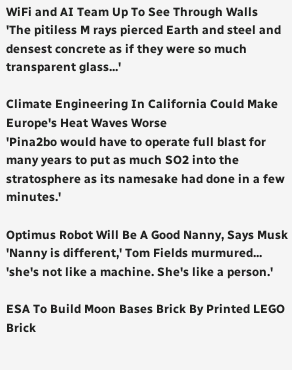WiFi and AI Team Up To See Through Walls
'The pitiless M rays pierced Earth and steel and densest concrete as if they were so much transparent glass...'

Climate Engineering In California Could Make Europe's Heat Waves Worse
'Pina2bo would have to operate full blast for many years to put as much SO2 into the stratosphere as its namesake had done in a few minutes.'

Optimus Robot Will Be A Good Nanny, Says Musk
'Nanny is different,' Tom Fields murmured... 'she's not like a machine. She's like a person.'

ESA To Build Moon Bases Brick By Printed LEGO Brick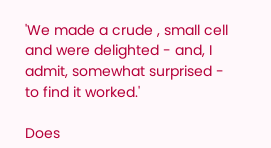'We made a crude , small cell and were delighted - and, I admit, somewhat surprised - to find it worked.'

Does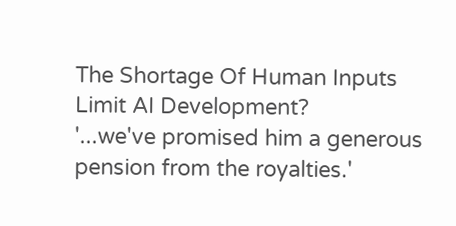The Shortage Of Human Inputs Limit AI Development?
'...we've promised him a generous pension from the royalties.'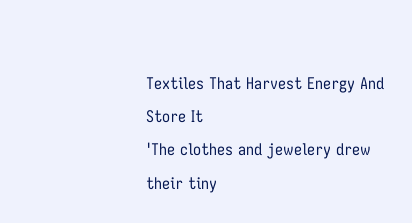Textiles That Harvest Energy And Store It
'The clothes and jewelery drew their tiny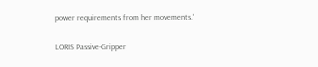power requirements from her movements.'

LORIS Passive-Gripper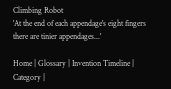Climbing Robot
'At the end of each appendage's eight fingers there are tinier appendages...'

Home | Glossary | Invention Timeline | Category |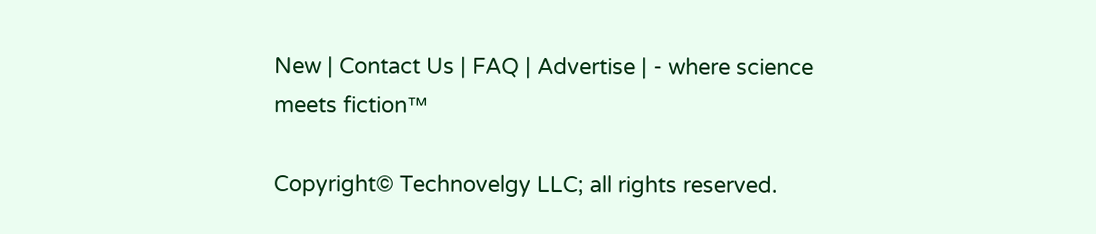New | Contact Us | FAQ | Advertise | - where science meets fiction™

Copyright© Technovelgy LLC; all rights reserved.